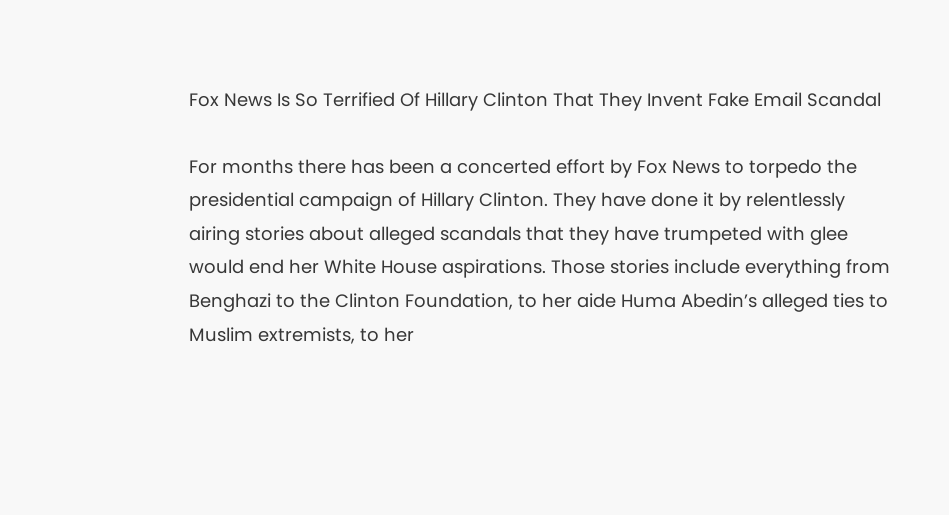Fox News Is So Terrified Of Hillary Clinton That They Invent Fake Email Scandal

For months there has been a concerted effort by Fox News to torpedo the presidential campaign of Hillary Clinton. They have done it by relentlessly airing stories about alleged scandals that they have trumpeted with glee would end her White House aspirations. Those stories include everything from Benghazi to the Clinton Foundation, to her aide Huma Abedin’s alleged ties to Muslim extremists, to her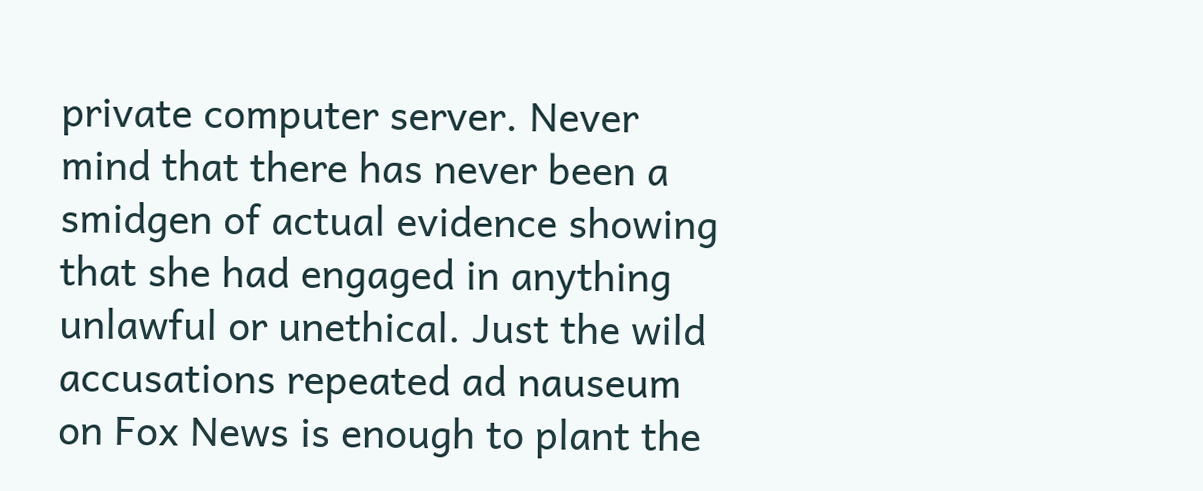private computer server. Never mind that there has never been a smidgen of actual evidence showing that she had engaged in anything unlawful or unethical. Just the wild accusations repeated ad nauseum on Fox News is enough to plant the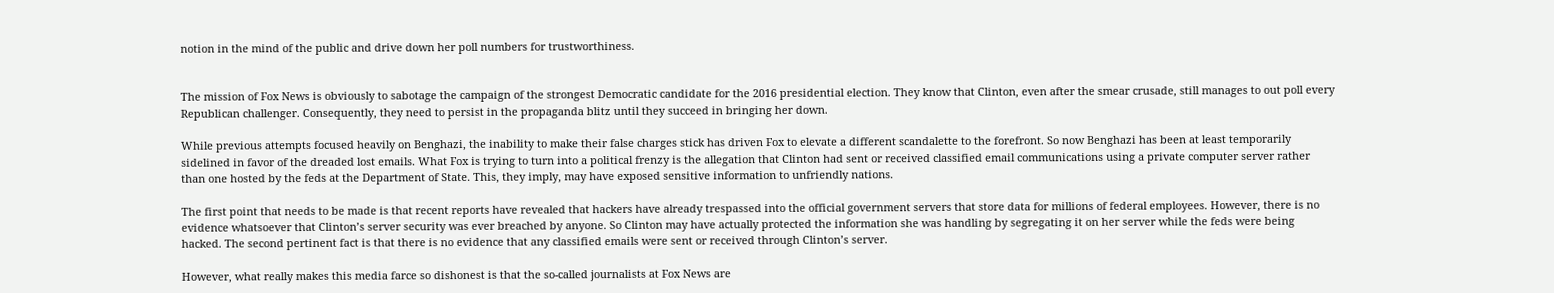notion in the mind of the public and drive down her poll numbers for trustworthiness.


The mission of Fox News is obviously to sabotage the campaign of the strongest Democratic candidate for the 2016 presidential election. They know that Clinton, even after the smear crusade, still manages to out poll every Republican challenger. Consequently, they need to persist in the propaganda blitz until they succeed in bringing her down.

While previous attempts focused heavily on Benghazi, the inability to make their false charges stick has driven Fox to elevate a different scandalette to the forefront. So now Benghazi has been at least temporarily sidelined in favor of the dreaded lost emails. What Fox is trying to turn into a political frenzy is the allegation that Clinton had sent or received classified email communications using a private computer server rather than one hosted by the feds at the Department of State. This, they imply, may have exposed sensitive information to unfriendly nations.

The first point that needs to be made is that recent reports have revealed that hackers have already trespassed into the official government servers that store data for millions of federal employees. However, there is no evidence whatsoever that Clinton’s server security was ever breached by anyone. So Clinton may have actually protected the information she was handling by segregating it on her server while the feds were being hacked. The second pertinent fact is that there is no evidence that any classified emails were sent or received through Clinton’s server.

However, what really makes this media farce so dishonest is that the so-called journalists at Fox News are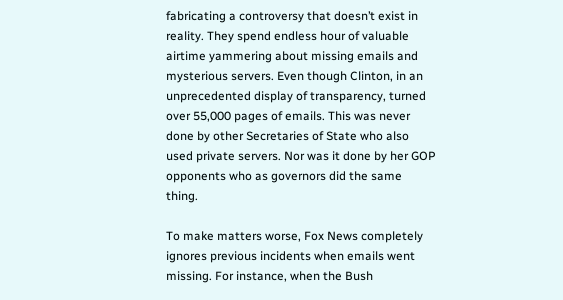fabricating a controversy that doesn’t exist in reality. They spend endless hour of valuable airtime yammering about missing emails and mysterious servers. Even though Clinton, in an unprecedented display of transparency, turned over 55,000 pages of emails. This was never done by other Secretaries of State who also used private servers. Nor was it done by her GOP opponents who as governors did the same thing.

To make matters worse, Fox News completely ignores previous incidents when emails went missing. For instance, when the Bush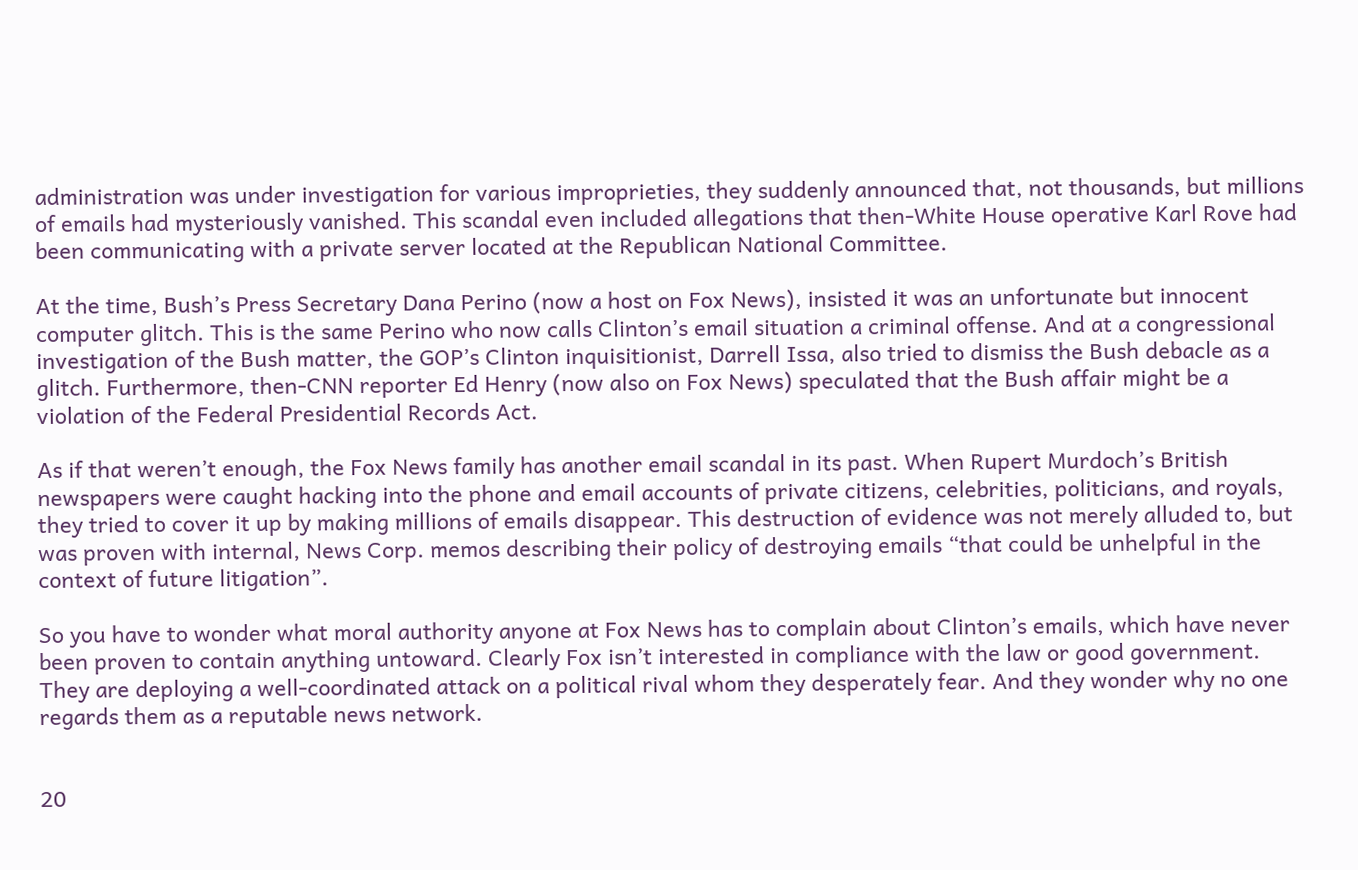administration was under investigation for various improprieties, they suddenly announced that, not thousands, but millions of emails had mysteriously vanished. This scandal even included allegations that then-White House operative Karl Rove had been communicating with a private server located at the Republican National Committee.

At the time, Bush’s Press Secretary Dana Perino (now a host on Fox News), insisted it was an unfortunate but innocent computer glitch. This is the same Perino who now calls Clinton’s email situation a criminal offense. And at a congressional investigation of the Bush matter, the GOP’s Clinton inquisitionist, Darrell Issa, also tried to dismiss the Bush debacle as a glitch. Furthermore, then-CNN reporter Ed Henry (now also on Fox News) speculated that the Bush affair might be a violation of the Federal Presidential Records Act.

As if that weren’t enough, the Fox News family has another email scandal in its past. When Rupert Murdoch’s British newspapers were caught hacking into the phone and email accounts of private citizens, celebrities, politicians, and royals, they tried to cover it up by making millions of emails disappear. This destruction of evidence was not merely alluded to, but was proven with internal, News Corp. memos describing their policy of destroying emails “that could be unhelpful in the context of future litigation”.

So you have to wonder what moral authority anyone at Fox News has to complain about Clinton’s emails, which have never been proven to contain anything untoward. Clearly Fox isn’t interested in compliance with the law or good government. They are deploying a well-coordinated attack on a political rival whom they desperately fear. And they wonder why no one regards them as a reputable news network.


20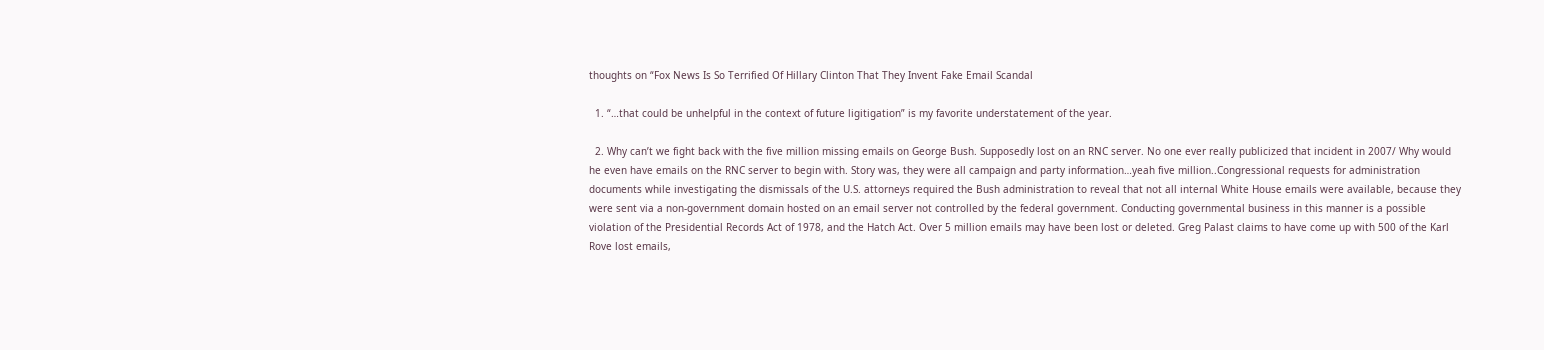thoughts on “Fox News Is So Terrified Of Hillary Clinton That They Invent Fake Email Scandal

  1. “…that could be unhelpful in the context of future ligitigation” is my favorite understatement of the year.

  2. Why can’t we fight back with the five million missing emails on George Bush. Supposedly lost on an RNC server. No one ever really publicized that incident in 2007/ Why would he even have emails on the RNC server to begin with. Story was, they were all campaign and party information…yeah five million..Congressional requests for administration documents while investigating the dismissals of the U.S. attorneys required the Bush administration to reveal that not all internal White House emails were available, because they were sent via a non-government domain hosted on an email server not controlled by the federal government. Conducting governmental business in this manner is a possible violation of the Presidential Records Act of 1978, and the Hatch Act. Over 5 million emails may have been lost or deleted. Greg Palast claims to have come up with 500 of the Karl Rove lost emails,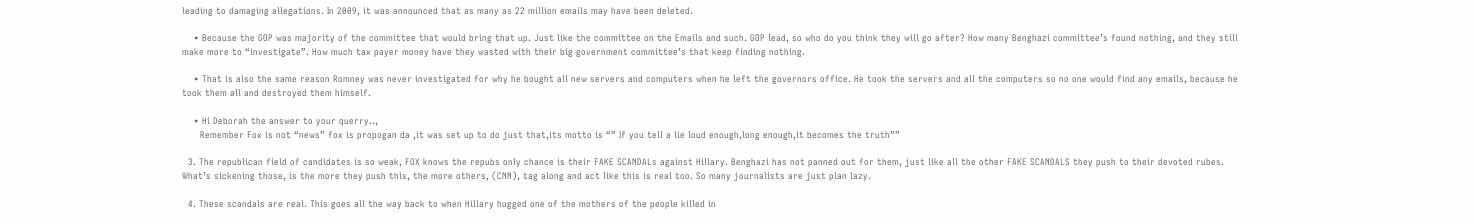leading to damaging allegations. In 2009, it was announced that as many as 22 million emails may have been deleted.

    • Because the GOP was majority of the committee that would bring that up. Just like the committee on the Emails and such. GOP lead, so who do you think they will go after? How many Benghazi committee’s found nothing, and they still make more to “investigate”. How much tax payer money have they wasted with their big government committee’s that keep finding nothing.

    • That is also the same reason Romney was never investigated for why he bought all new servers and computers when he left the governors office. He took the servers and all the computers so no one would find any emails, because he took them all and destroyed them himself.

    • Hi Deborah the answer to your querry..,
      Remember Fox is not “news” fox is propogan da ,it was set up to do just that,its motto is “” If you tell a lie loud enough,long enough,it becomes the truth””

  3. The republican field of candidates is so weak, FOX knows the repubs only chance is their FAKE SCANDALs against Hillary. Benghazi has not panned out for them, just like all the other FAKE SCANDALS they push to their devoted rubes. What’s sickening those, is the more they push this, the more others, (CNN), tag along and act like this is real too. So many journalists are just plan lazy.

  4. These scandals are real. This goes all the way back to when Hillary hugged one of the mothers of the people killed in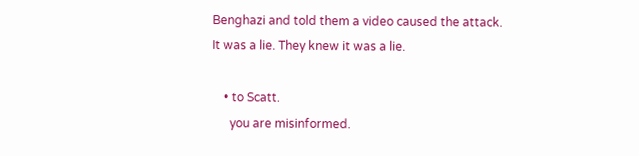Benghazi and told them a video caused the attack. It was a lie. They knew it was a lie.

    • to Scatt.
      you are misinformed.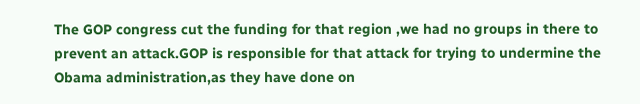The GOP congress cut the funding for that region ,we had no groups in there to prevent an attack.GOP is responsible for that attack for trying to undermine the Obama administration,as they have done on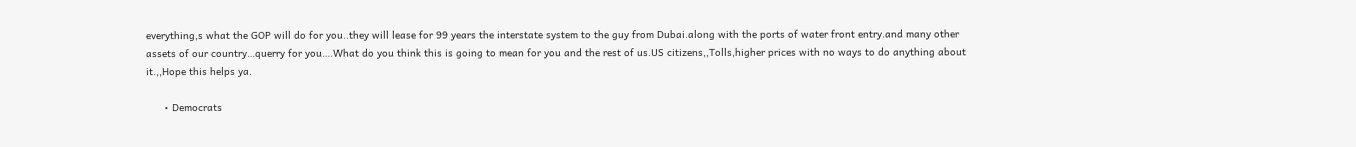everything,s what the GOP will do for you..they will lease for 99 years the interstate system to the guy from Dubai.along with the ports of water front entry.and many other assets of our country…querry for you….What do you think this is going to mean for you and the rest of us.US citizens,,Tolls,higher prices with no ways to do anything about it.,,Hope this helps ya.

      • Democrats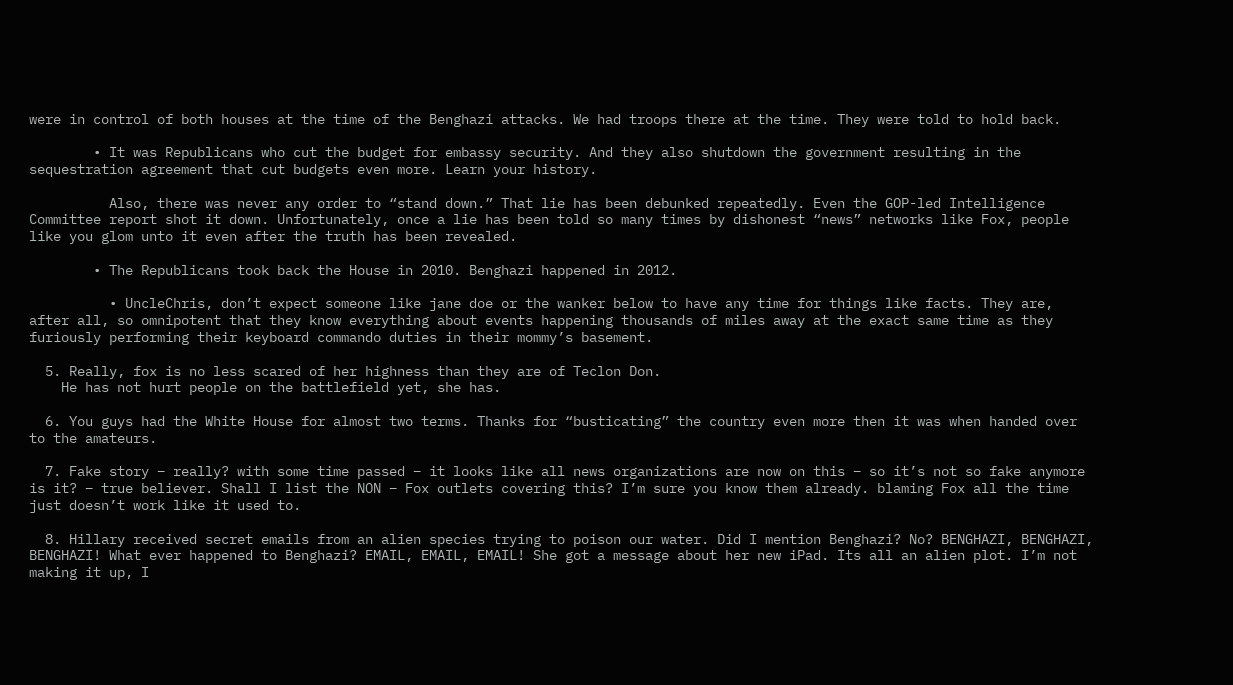were in control of both houses at the time of the Benghazi attacks. We had troops there at the time. They were told to hold back.

        • It was Republicans who cut the budget for embassy security. And they also shutdown the government resulting in the sequestration agreement that cut budgets even more. Learn your history.

          Also, there was never any order to “stand down.” That lie has been debunked repeatedly. Even the GOP-led Intelligence Committee report shot it down. Unfortunately, once a lie has been told so many times by dishonest “news” networks like Fox, people like you glom unto it even after the truth has been revealed.

        • The Republicans took back the House in 2010. Benghazi happened in 2012.

          • UncleChris, don’t expect someone like jane doe or the wanker below to have any time for things like facts. They are, after all, so omnipotent that they know everything about events happening thousands of miles away at the exact same time as they furiously performing their keyboard commando duties in their mommy’s basement.

  5. Really, fox is no less scared of her highness than they are of Teclon Don.
    He has not hurt people on the battlefield yet, she has.

  6. You guys had the White House for almost two terms. Thanks for “busticating” the country even more then it was when handed over to the amateurs.

  7. Fake story – really? with some time passed – it looks like all news organizations are now on this – so it’s not so fake anymore is it? – true believer. Shall I list the NON – Fox outlets covering this? I’m sure you know them already. blaming Fox all the time just doesn’t work like it used to.

  8. Hillary received secret emails from an alien species trying to poison our water. Did I mention Benghazi? No? BENGHAZI, BENGHAZI, BENGHAZI! What ever happened to Benghazi? EMAIL, EMAIL, EMAIL! She got a message about her new iPad. Its all an alien plot. I’m not making it up, I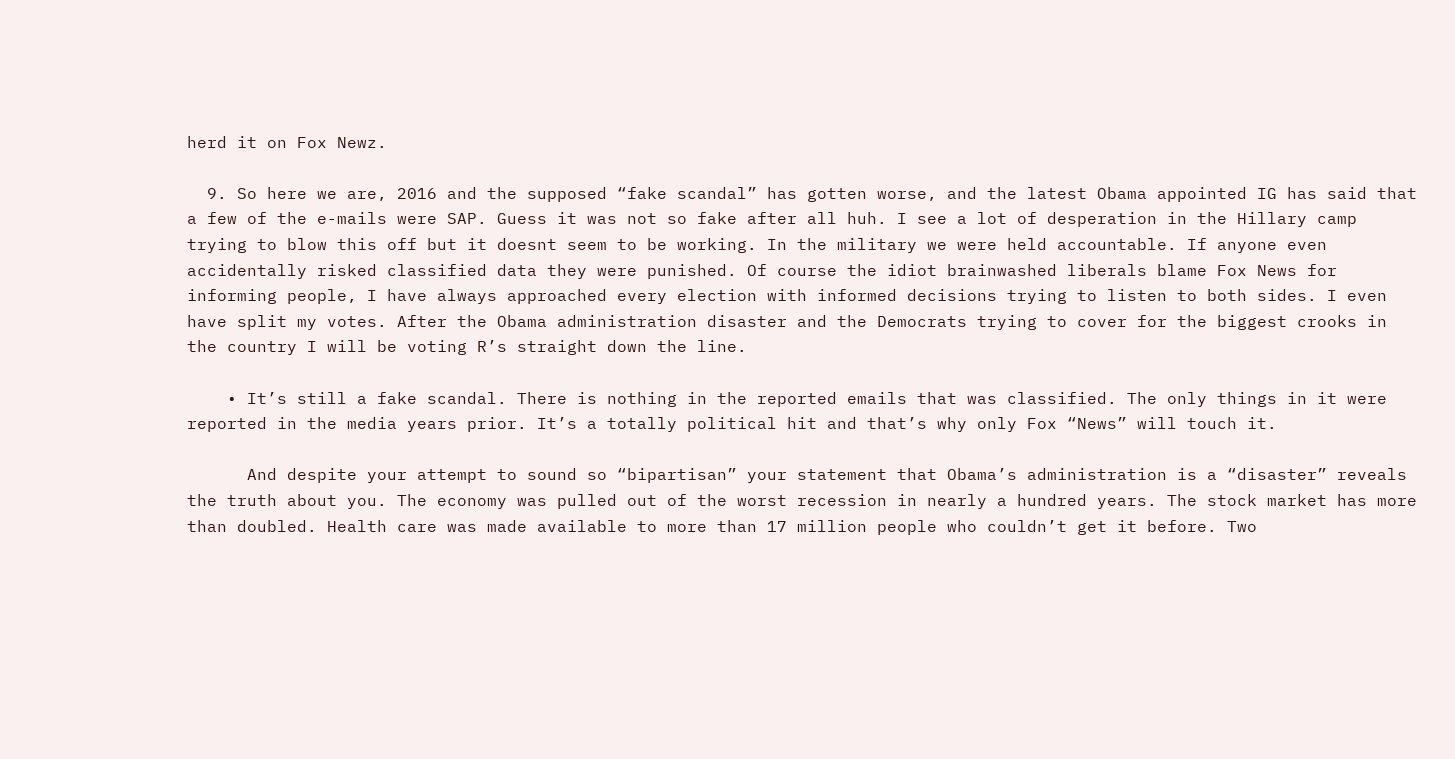herd it on Fox Newz.

  9. So here we are, 2016 and the supposed “fake scandal” has gotten worse, and the latest Obama appointed IG has said that a few of the e-mails were SAP. Guess it was not so fake after all huh. I see a lot of desperation in the Hillary camp trying to blow this off but it doesnt seem to be working. In the military we were held accountable. If anyone even accidentally risked classified data they were punished. Of course the idiot brainwashed liberals blame Fox News for informing people, I have always approached every election with informed decisions trying to listen to both sides. I even have split my votes. After the Obama administration disaster and the Democrats trying to cover for the biggest crooks in the country I will be voting R’s straight down the line.

    • It’s still a fake scandal. There is nothing in the reported emails that was classified. The only things in it were reported in the media years prior. It’s a totally political hit and that’s why only Fox “News” will touch it.

      And despite your attempt to sound so “bipartisan” your statement that Obama’s administration is a “disaster” reveals the truth about you. The economy was pulled out of the worst recession in nearly a hundred years. The stock market has more than doubled. Health care was made available to more than 17 million people who couldn’t get it before. Two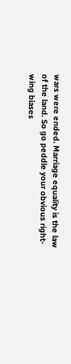wars were ended. Marriage equality is the law of the land. So go peddle your obvious right-wing biases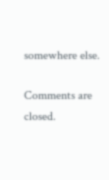somewhere else.

Comments are closed.